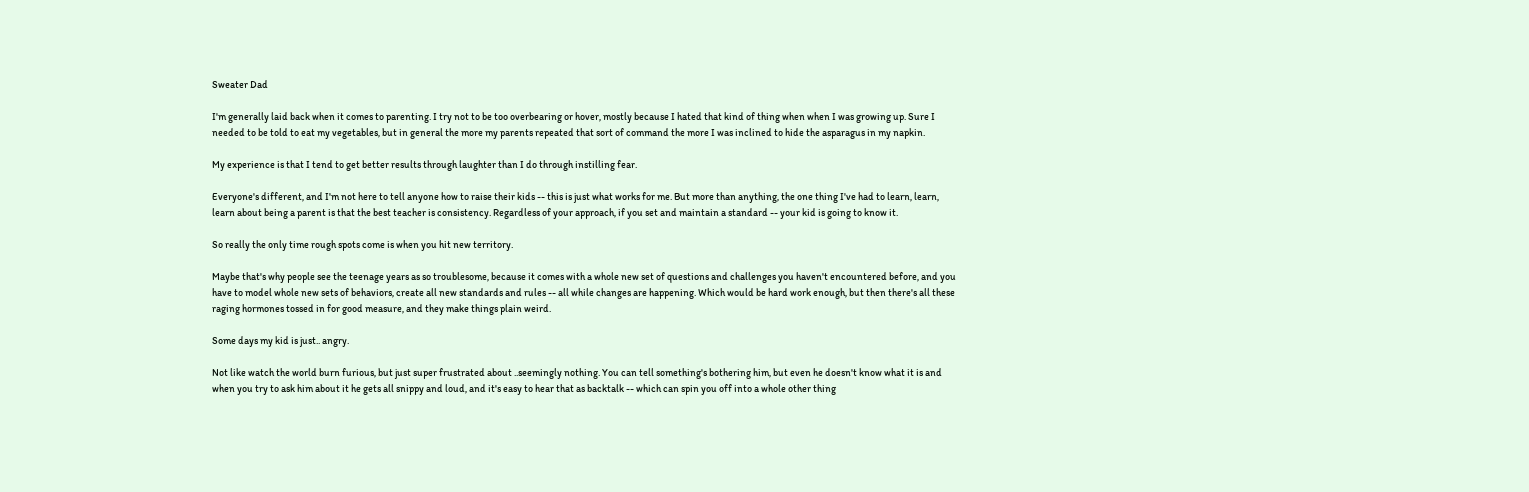Sweater Dad

I'm generally laid back when it comes to parenting. I try not to be too overbearing or hover, mostly because I hated that kind of thing when when I was growing up. Sure I needed to be told to eat my vegetables, but in general the more my parents repeated that sort of command the more I was inclined to hide the asparagus in my napkin.

My experience is that I tend to get better results through laughter than I do through instilling fear.

Everyone's different, and I'm not here to tell anyone how to raise their kids -- this is just what works for me. But more than anything, the one thing I've had to learn, learn, learn about being a parent is that the best teacher is consistency. Regardless of your approach, if you set and maintain a standard -- your kid is going to know it.

So really the only time rough spots come is when you hit new territory.

Maybe that's why people see the teenage years as so troublesome, because it comes with a whole new set of questions and challenges you haven't encountered before, and you have to model whole new sets of behaviors, create all new standards and rules -- all while changes are happening. Which would be hard work enough, but then there's all these raging hormones tossed in for good measure, and they make things plain weird.

Some days my kid is just.. angry.

Not like watch the world burn furious, but just super frustrated about ..seemingly nothing. You can tell something's bothering him, but even he doesn't know what it is and when you try to ask him about it he gets all snippy and loud, and it's easy to hear that as backtalk -- which can spin you off into a whole other thing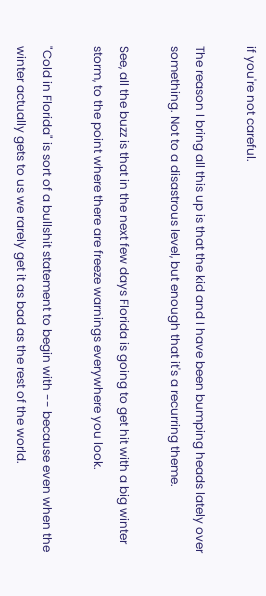if you're not careful.

The reason I bring all this up is that the kid and I have been bumping heads lately over something. Not to a disastrous level, but enough that it's a recurring theme.

See, all the buzz is that in the next few days Florida is going to get hit with a big winter storm, to the point where there are freeze warnings everywhere you look.

"Cold in Florida" is sort of a bullshit statement to begin with -- because even when the winter actually gets to us we rarely get it as bad as the rest of the world.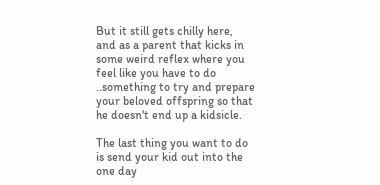But it still gets chilly here, and as a parent that kicks in some weird reflex where you feel like you have to do ..something to try and prepare your beloved offspring so that he doesn't end up a kidsicle.

The last thing you want to do is send your kid out into the one day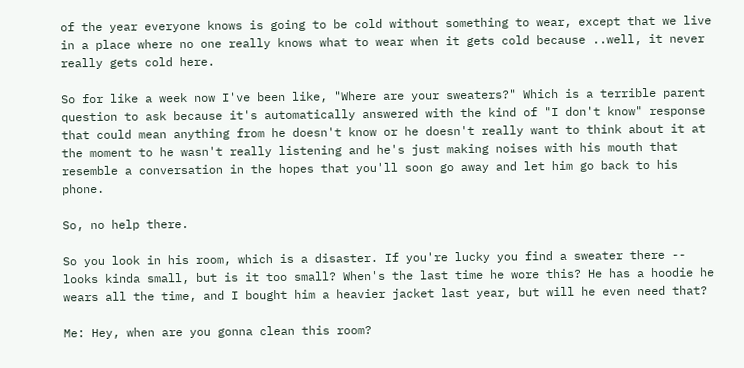of the year everyone knows is going to be cold without something to wear, except that we live in a place where no one really knows what to wear when it gets cold because ..well, it never really gets cold here.

So for like a week now I've been like, "Where are your sweaters?" Which is a terrible parent question to ask because it's automatically answered with the kind of "I don't know" response that could mean anything from he doesn't know or he doesn't really want to think about it at the moment to he wasn't really listening and he's just making noises with his mouth that resemble a conversation in the hopes that you'll soon go away and let him go back to his phone.

So, no help there.

So you look in his room, which is a disaster. If you're lucky you find a sweater there -- looks kinda small, but is it too small? When's the last time he wore this? He has a hoodie he wears all the time, and I bought him a heavier jacket last year, but will he even need that?

Me: Hey, when are you gonna clean this room?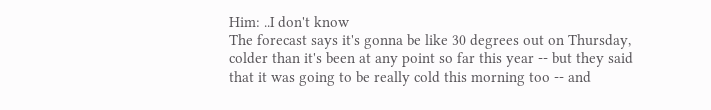Him: ..I don't know
The forecast says it's gonna be like 30 degrees out on Thursday, colder than it's been at any point so far this year -- but they said that it was going to be really cold this morning too -- and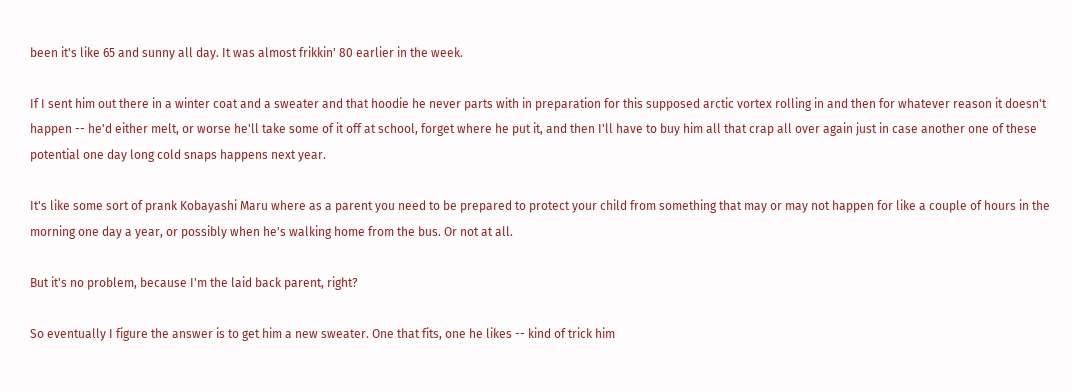been it's like 65 and sunny all day. It was almost frikkin' 80 earlier in the week.

If I sent him out there in a winter coat and a sweater and that hoodie he never parts with in preparation for this supposed arctic vortex rolling in and then for whatever reason it doesn't happen -- he'd either melt, or worse he'll take some of it off at school, forget where he put it, and then I'll have to buy him all that crap all over again just in case another one of these potential one day long cold snaps happens next year.

It's like some sort of prank Kobayashi Maru where as a parent you need to be prepared to protect your child from something that may or may not happen for like a couple of hours in the morning one day a year, or possibly when he's walking home from the bus. Or not at all.

But it's no problem, because I'm the laid back parent, right?

So eventually I figure the answer is to get him a new sweater. One that fits, one he likes -- kind of trick him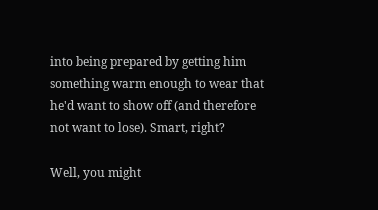into being prepared by getting him something warm enough to wear that he'd want to show off (and therefore not want to lose). Smart, right?

Well, you might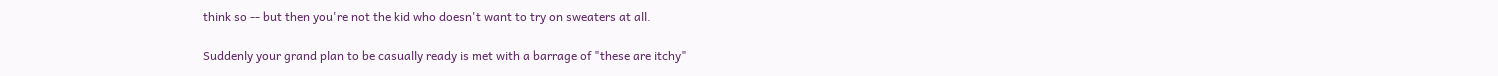think so -- but then you're not the kid who doesn't want to try on sweaters at all.

Suddenly your grand plan to be casually ready is met with a barrage of "these are itchy"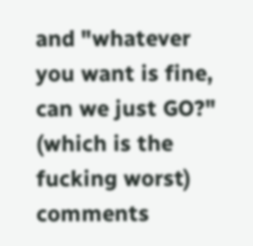and "whatever you want is fine, can we just GO?" (which is the fucking worst) comments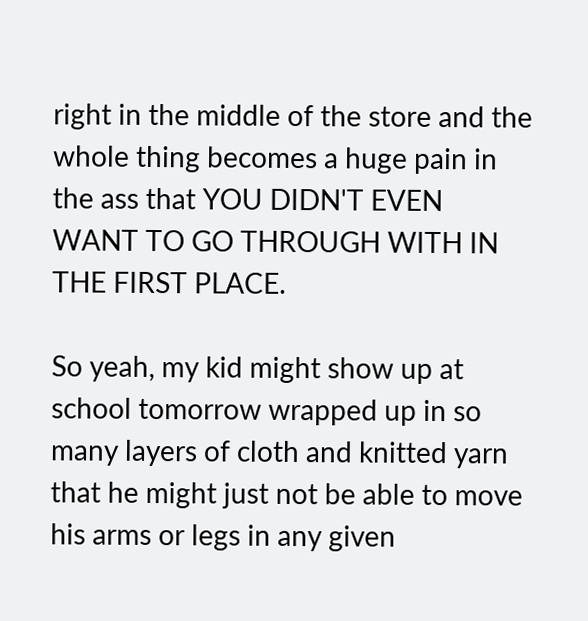right in the middle of the store and the whole thing becomes a huge pain in the ass that YOU DIDN'T EVEN WANT TO GO THROUGH WITH IN THE FIRST PLACE.

So yeah, my kid might show up at school tomorrow wrapped up in so many layers of cloth and knitted yarn that he might just not be able to move his arms or legs in any given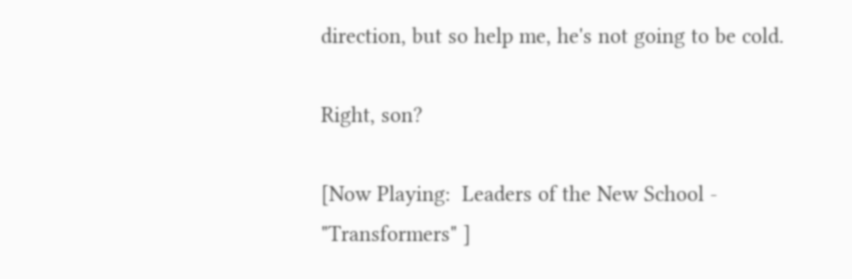direction, but so help me, he's not going to be cold.

Right, son?

[Now Playing:  Leaders of the New School - "Transformers" ]